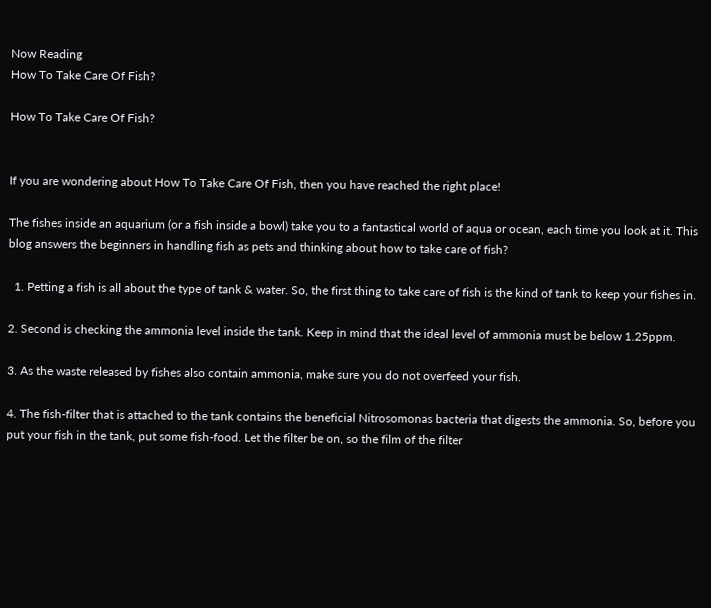Now Reading
How To Take Care Of Fish?

How To Take Care Of Fish?


If you are wondering about How To Take Care Of Fish, then you have reached the right place!

The fishes inside an aquarium (or a fish inside a bowl) take you to a fantastical world of aqua or ocean, each time you look at it. This blog answers the beginners in handling fish as pets and thinking about how to take care of fish?

  1. Petting a fish is all about the type of tank & water. So, the first thing to take care of fish is the kind of tank to keep your fishes in.

2. Second is checking the ammonia level inside the tank. Keep in mind that the ideal level of ammonia must be below 1.25ppm.

3. As the waste released by fishes also contain ammonia, make sure you do not overfeed your fish.

4. The fish-filter that is attached to the tank contains the beneficial Nitrosomonas bacteria that digests the ammonia. So, before you put your fish in the tank, put some fish-food. Let the filter be on, so the film of the filter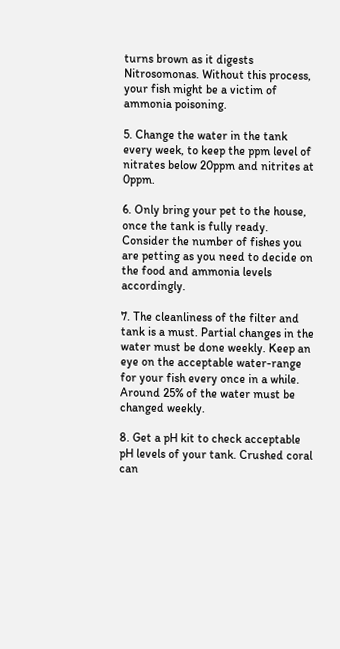turns brown as it digests Nitrosomonas. Without this process, your fish might be a victim of ammonia poisoning.

5. Change the water in the tank every week, to keep the ppm level of nitrates below 20ppm and nitrites at 0ppm.

6. Only bring your pet to the house, once the tank is fully ready. Consider the number of fishes you are petting as you need to decide on the food and ammonia levels accordingly.

7. The cleanliness of the filter and tank is a must. Partial changes in the water must be done weekly. Keep an eye on the acceptable water-range for your fish every once in a while. Around 25% of the water must be changed weekly.

8. Get a pH kit to check acceptable pH levels of your tank. Crushed coral can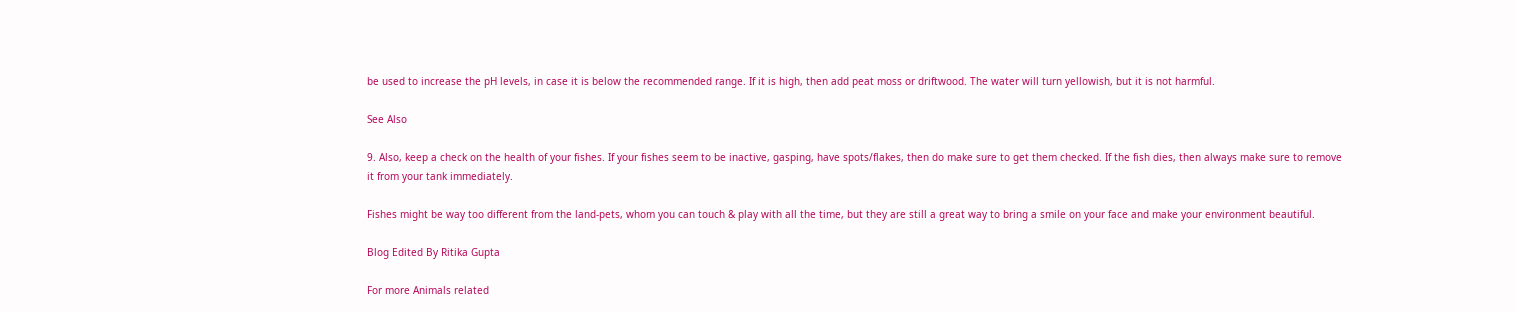be used to increase the pH levels, in case it is below the recommended range. If it is high, then add peat moss or driftwood. The water will turn yellowish, but it is not harmful.

See Also

9. Also, keep a check on the health of your fishes. If your fishes seem to be inactive, gasping, have spots/flakes, then do make sure to get them checked. If the fish dies, then always make sure to remove it from your tank immediately.

Fishes might be way too different from the land-pets, whom you can touch & play with all the time, but they are still a great way to bring a smile on your face and make your environment beautiful.

Blog Edited By Ritika Gupta

For more Animals related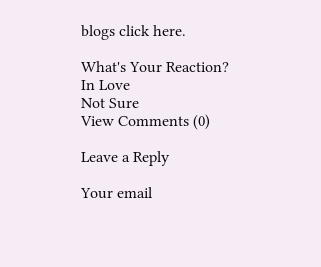blogs click here.

What's Your Reaction?
In Love
Not Sure
View Comments (0)

Leave a Reply

Your email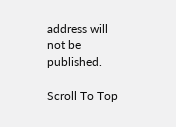address will not be published.

Scroll To Top